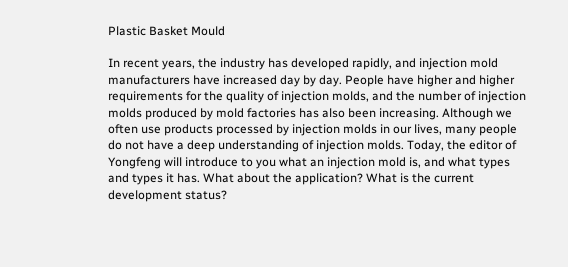Plastic Basket Mould

In recent years, the industry has developed rapidly, and injection mold manufacturers have increased day by day. People have higher and higher requirements for the quality of injection molds, and the number of injection molds produced by mold factories has also been increasing. Although we often use products processed by injection molds in our lives, many people do not have a deep understanding of injection molds. Today, the editor of Yongfeng will introduce to you what an injection mold is, and what types and types it has. What about the application? What is the current development status?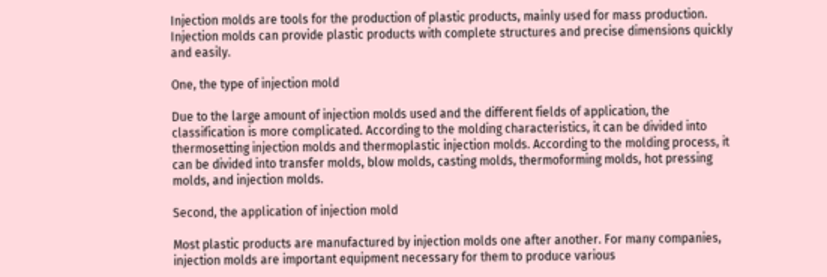Injection molds are tools for the production of plastic products, mainly used for mass production. Injection molds can provide plastic products with complete structures and precise dimensions quickly and easily.

One, the type of injection mold

Due to the large amount of injection molds used and the different fields of application, the classification is more complicated. According to the molding characteristics, it can be divided into thermosetting injection molds and thermoplastic injection molds. According to the molding process, it can be divided into transfer molds, blow molds, casting molds, thermoforming molds, hot pressing molds, and injection molds.

Second, the application of injection mold

Most plastic products are manufactured by injection molds one after another. For many companies, injection molds are important equipment necessary for them to produce various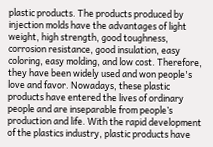plastic products. The products produced by injection molds have the advantages of light weight, high strength, good toughness, corrosion resistance, good insulation, easy coloring, easy molding, and low cost. Therefore, they have been widely used and won people's love and favor. Nowadays, these plastic products have entered the lives of ordinary people and are inseparable from people’s production and life. With the rapid development of the plastics industry, plastic products have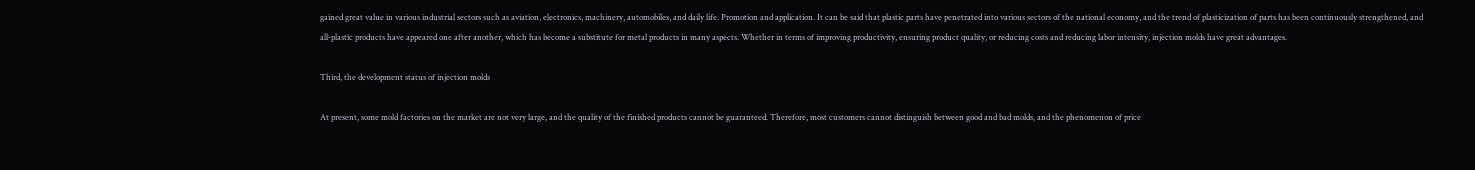gained great value in various industrial sectors such as aviation, electronics, machinery, automobiles, and daily life. Promotion and application. It can be said that plastic parts have penetrated into various sectors of the national economy, and the trend of plasticization of parts has been continuously strengthened, and all-plastic products have appeared one after another, which has become a substitute for metal products in many aspects. Whether in terms of improving productivity, ensuring product quality, or reducing costs and reducing labor intensity, injection molds have great advantages.

Third, the development status of injection molds

At present, some mold factories on the market are not very large, and the quality of the finished products cannot be guaranteed. Therefore, most customers cannot distinguish between good and bad molds, and the phenomenon of price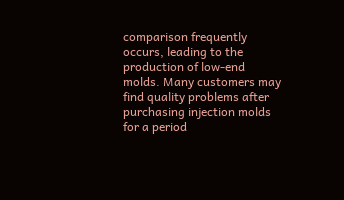comparison frequently occurs, leading to the production of low-end molds. Many customers may find quality problems after purchasing injection molds for a period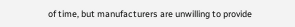of time, but manufacturers are unwilling to provide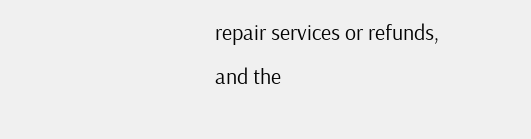repair services or refunds, and the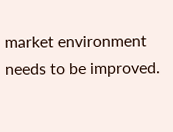market environment needs to be improved.